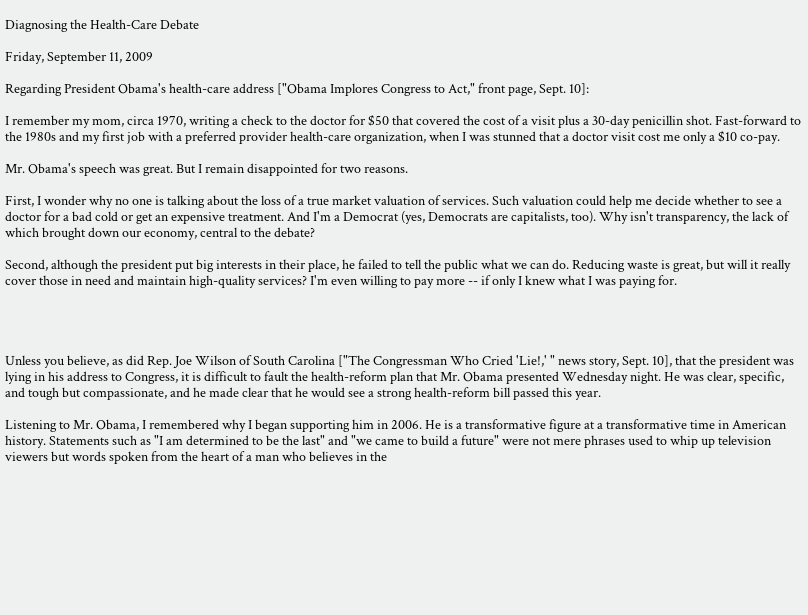Diagnosing the Health-Care Debate

Friday, September 11, 2009

Regarding President Obama's health-care address ["Obama Implores Congress to Act," front page, Sept. 10]:

I remember my mom, circa 1970, writing a check to the doctor for $50 that covered the cost of a visit plus a 30-day penicillin shot. Fast-forward to the 1980s and my first job with a preferred provider health-care organization, when I was stunned that a doctor visit cost me only a $10 co-pay.

Mr. Obama's speech was great. But I remain disappointed for two reasons.

First, I wonder why no one is talking about the loss of a true market valuation of services. Such valuation could help me decide whether to see a doctor for a bad cold or get an expensive treatment. And I'm a Democrat (yes, Democrats are capitalists, too). Why isn't transparency, the lack of which brought down our economy, central to the debate?

Second, although the president put big interests in their place, he failed to tell the public what we can do. Reducing waste is great, but will it really cover those in need and maintain high-quality services? I'm even willing to pay more -- if only I knew what I was paying for.




Unless you believe, as did Rep. Joe Wilson of South Carolina ["The Congressman Who Cried 'Lie!,' " news story, Sept. 10], that the president was lying in his address to Congress, it is difficult to fault the health-reform plan that Mr. Obama presented Wednesday night. He was clear, specific, and tough but compassionate, and he made clear that he would see a strong health-reform bill passed this year.

Listening to Mr. Obama, I remembered why I began supporting him in 2006. He is a transformative figure at a transformative time in American history. Statements such as "I am determined to be the last" and "we came to build a future" were not mere phrases used to whip up television viewers but words spoken from the heart of a man who believes in the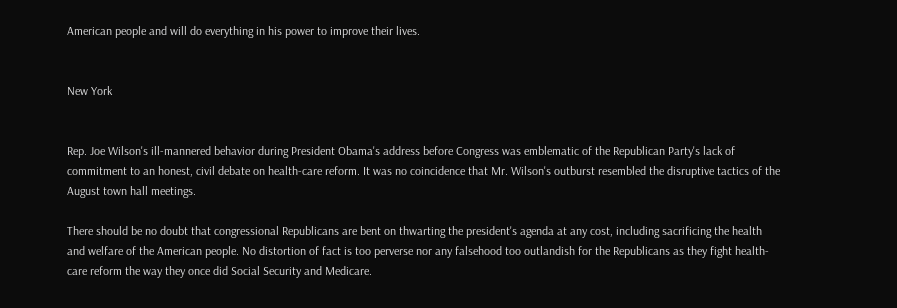American people and will do everything in his power to improve their lives.


New York


Rep. Joe Wilson's ill-mannered behavior during President Obama's address before Congress was emblematic of the Republican Party's lack of commitment to an honest, civil debate on health-care reform. It was no coincidence that Mr. Wilson's outburst resembled the disruptive tactics of the August town hall meetings.

There should be no doubt that congressional Republicans are bent on thwarting the president's agenda at any cost, including sacrificing the health and welfare of the American people. No distortion of fact is too perverse nor any falsehood too outlandish for the Republicans as they fight health-care reform the way they once did Social Security and Medicare.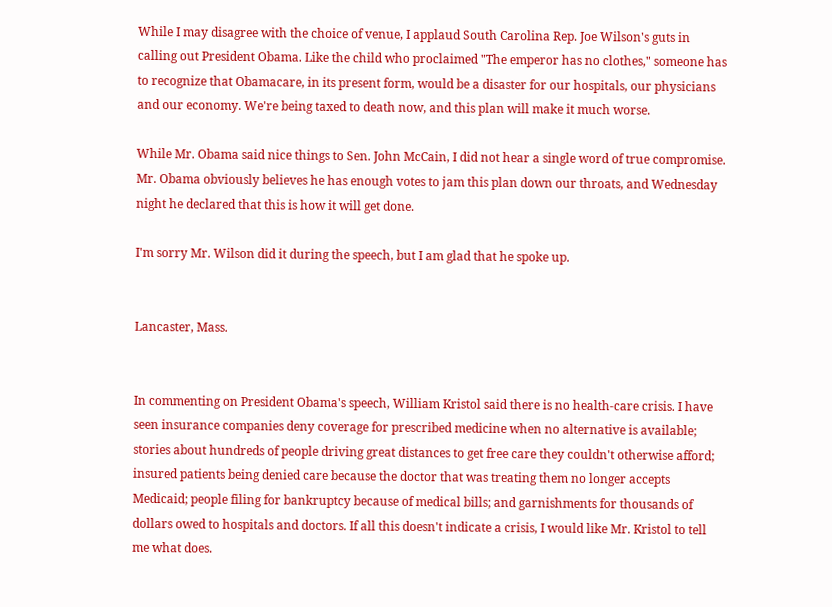While I may disagree with the choice of venue, I applaud South Carolina Rep. Joe Wilson's guts in calling out President Obama. Like the child who proclaimed "The emperor has no clothes," someone has to recognize that Obamacare, in its present form, would be a disaster for our hospitals, our physicians and our economy. We're being taxed to death now, and this plan will make it much worse.

While Mr. Obama said nice things to Sen. John McCain, I did not hear a single word of true compromise. Mr. Obama obviously believes he has enough votes to jam this plan down our throats, and Wednesday night he declared that this is how it will get done.

I'm sorry Mr. Wilson did it during the speech, but I am glad that he spoke up.


Lancaster, Mass.


In commenting on President Obama's speech, William Kristol said there is no health-care crisis. I have seen insurance companies deny coverage for prescribed medicine when no alternative is available; stories about hundreds of people driving great distances to get free care they couldn't otherwise afford; insured patients being denied care because the doctor that was treating them no longer accepts Medicaid; people filing for bankruptcy because of medical bills; and garnishments for thousands of dollars owed to hospitals and doctors. If all this doesn't indicate a crisis, I would like Mr. Kristol to tell me what does.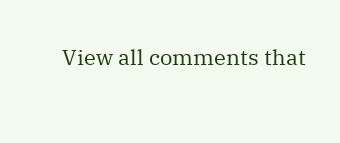View all comments that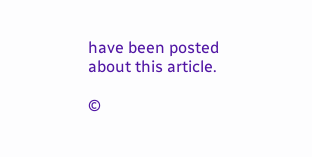have been posted about this article.

©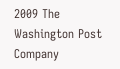2009 The Washington Post Company